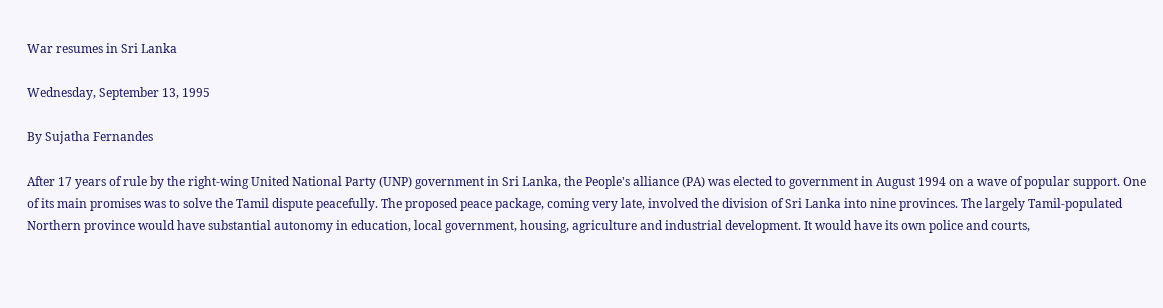War resumes in Sri Lanka

Wednesday, September 13, 1995

By Sujatha Fernandes

After 17 years of rule by the right-wing United National Party (UNP) government in Sri Lanka, the People's alliance (PA) was elected to government in August 1994 on a wave of popular support. One of its main promises was to solve the Tamil dispute peacefully. The proposed peace package, coming very late, involved the division of Sri Lanka into nine provinces. The largely Tamil-populated Northern province would have substantial autonomy in education, local government, housing, agriculture and industrial development. It would have its own police and courts,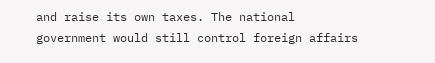and raise its own taxes. The national government would still control foreign affairs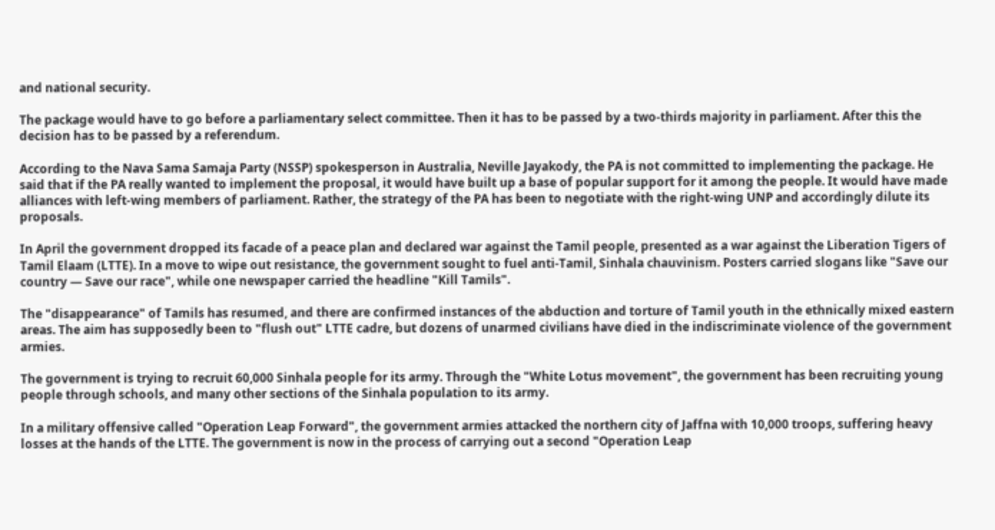and national security.

The package would have to go before a parliamentary select committee. Then it has to be passed by a two-thirds majority in parliament. After this the decision has to be passed by a referendum.

According to the Nava Sama Samaja Party (NSSP) spokesperson in Australia, Neville Jayakody, the PA is not committed to implementing the package. He said that if the PA really wanted to implement the proposal, it would have built up a base of popular support for it among the people. It would have made alliances with left-wing members of parliament. Rather, the strategy of the PA has been to negotiate with the right-wing UNP and accordingly dilute its proposals.

In April the government dropped its facade of a peace plan and declared war against the Tamil people, presented as a war against the Liberation Tigers of Tamil Elaam (LTTE). In a move to wipe out resistance, the government sought to fuel anti-Tamil, Sinhala chauvinism. Posters carried slogans like "Save our country — Save our race", while one newspaper carried the headline "Kill Tamils".

The "disappearance" of Tamils has resumed, and there are confirmed instances of the abduction and torture of Tamil youth in the ethnically mixed eastern areas. The aim has supposedly been to "flush out" LTTE cadre, but dozens of unarmed civilians have died in the indiscriminate violence of the government armies.

The government is trying to recruit 60,000 Sinhala people for its army. Through the "White Lotus movement", the government has been recruiting young people through schools, and many other sections of the Sinhala population to its army.

In a military offensive called "Operation Leap Forward", the government armies attacked the northern city of Jaffna with 10,000 troops, suffering heavy losses at the hands of the LTTE. The government is now in the process of carrying out a second "Operation Leap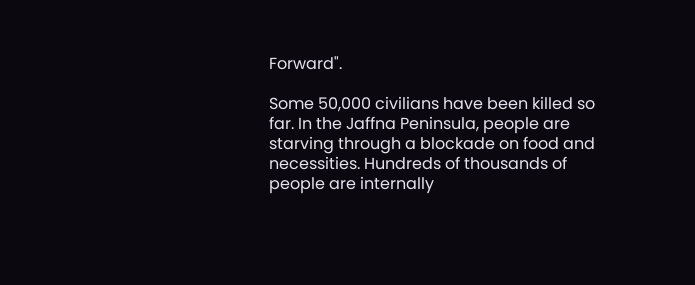Forward".

Some 50,000 civilians have been killed so far. In the Jaffna Peninsula, people are starving through a blockade on food and necessities. Hundreds of thousands of people are internally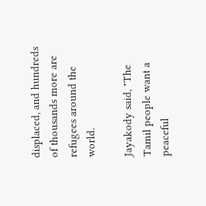displaced, and hundreds of thousands more are refugees around the world.

Jayakody said, "The Tamil people want a peaceful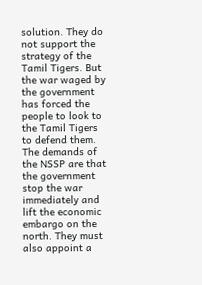solution. They do not support the strategy of the Tamil Tigers. But the war waged by the government has forced the people to look to the Tamil Tigers to defend them. The demands of the NSSP are that the government stop the war immediately and lift the economic embargo on the north. They must also appoint a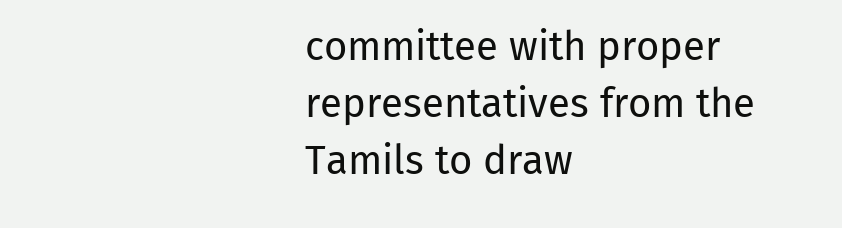committee with proper representatives from the Tamils to draw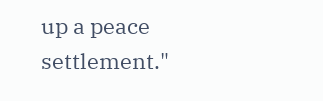up a peace settlement."